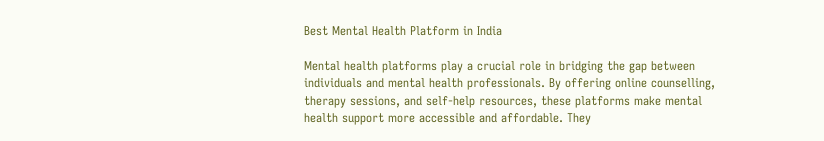Best Mental Health Platform in India

Mental health platforms play a crucial role in bridging the gap between individuals and mental health professionals. By offering online counselling, therapy sessions, and self-help resources, these platforms make mental health support more accessible and affordable. They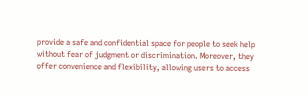provide a safe and confidential space for people to seek help without fear of judgment or discrimination. Moreover, they offer convenience and flexibility, allowing users to access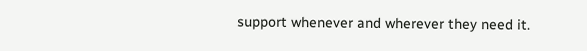support whenever and wherever they need it.